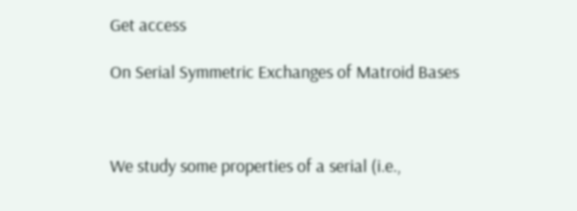Get access

On Serial Symmetric Exchanges of Matroid Bases



We study some properties of a serial (i.e.,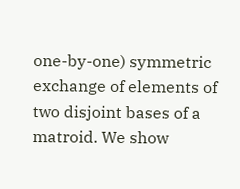one-by-one) symmetric exchange of elements of two disjoint bases of a matroid. We show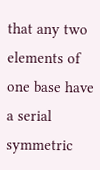that any two elements of one base have a serial symmetric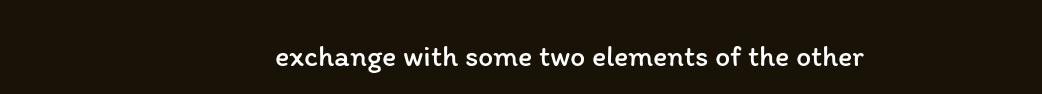exchange with some two elements of the other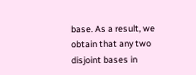base. As a result, we obtain that any two disjoint bases in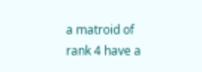a matroid of rank 4 have a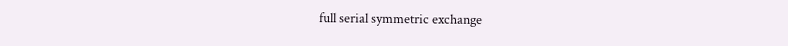full serial symmetric exchange